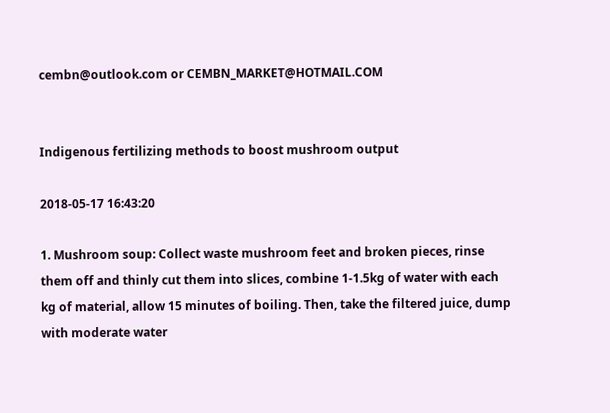cembn@outlook.com or CEMBN_MARKET@HOTMAIL.COM


Indigenous fertilizing methods to boost mushroom output

2018-05-17 16:43:20

1. Mushroom soup: Collect waste mushroom feet and broken pieces, rinse them off and thinly cut them into slices, combine 1-1.5kg of water with each kg of material, allow 15 minutes of boiling. Then, take the filtered juice, dump with moderate water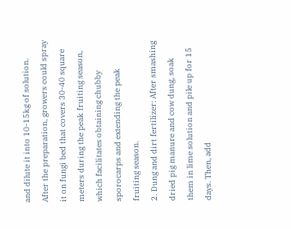and dilute it into 10-15kg of solution. After the preparation, growers could spray it on fungi bed that covers 30-40 square meters during the peak fruiting season, which facilitates obtaining chubby sporocarps and extending the peak fruiting season.
2. Dung and dirt fertilizer: After smashing dried pig manure and cow dung, soak them in lime solution and pile up for 15 days. Then, add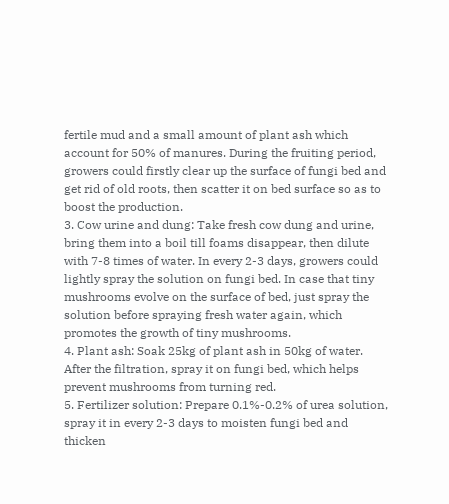fertile mud and a small amount of plant ash which account for 50% of manures. During the fruiting period, growers could firstly clear up the surface of fungi bed and get rid of old roots, then scatter it on bed surface so as to boost the production.
3. Cow urine and dung: Take fresh cow dung and urine, bring them into a boil till foams disappear, then dilute with 7-8 times of water. In every 2-3 days, growers could lightly spray the solution on fungi bed. In case that tiny mushrooms evolve on the surface of bed, just spray the solution before spraying fresh water again, which promotes the growth of tiny mushrooms.
4. Plant ash: Soak 25kg of plant ash in 50kg of water. After the filtration, spray it on fungi bed, which helps prevent mushrooms from turning red.
5. Fertilizer solution: Prepare 0.1%-0.2% of urea solution, spray it in every 2-3 days to moisten fungi bed and thicken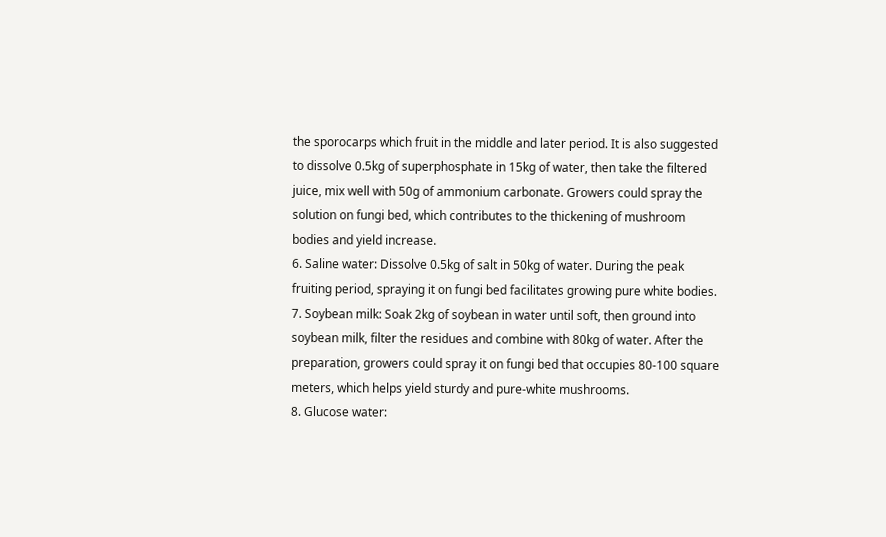the sporocarps which fruit in the middle and later period. It is also suggested to dissolve 0.5kg of superphosphate in 15kg of water, then take the filtered juice, mix well with 50g of ammonium carbonate. Growers could spray the solution on fungi bed, which contributes to the thickening of mushroom bodies and yield increase.
6. Saline water: Dissolve 0.5kg of salt in 50kg of water. During the peak fruiting period, spraying it on fungi bed facilitates growing pure white bodies.
7. Soybean milk: Soak 2kg of soybean in water until soft, then ground into soybean milk, filter the residues and combine with 80kg of water. After the preparation, growers could spray it on fungi bed that occupies 80-100 square meters, which helps yield sturdy and pure-white mushrooms.
8. Glucose water: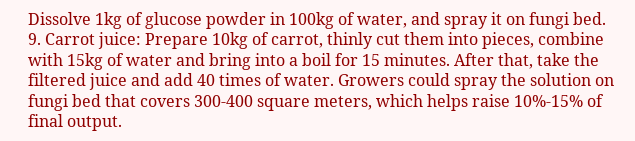Dissolve 1kg of glucose powder in 100kg of water, and spray it on fungi bed.
9. Carrot juice: Prepare 10kg of carrot, thinly cut them into pieces, combine with 15kg of water and bring into a boil for 15 minutes. After that, take the filtered juice and add 40 times of water. Growers could spray the solution on fungi bed that covers 300-400 square meters, which helps raise 10%-15% of final output.